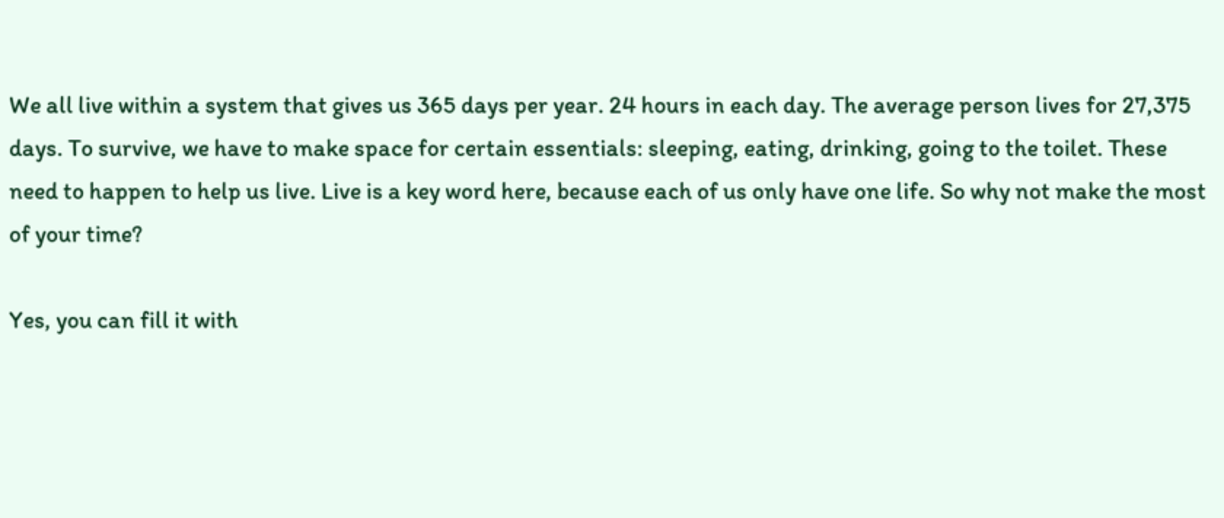We all live within a system that gives us 365 days per year. 24 hours in each day. The average person lives for 27,375 days. To survive, we have to make space for certain essentials: sleeping, eating, drinking, going to the toilet. These need to happen to help us live. Live is a key word here, because each of us only have one life. So why not make the most of your time?

Yes, you can fill it with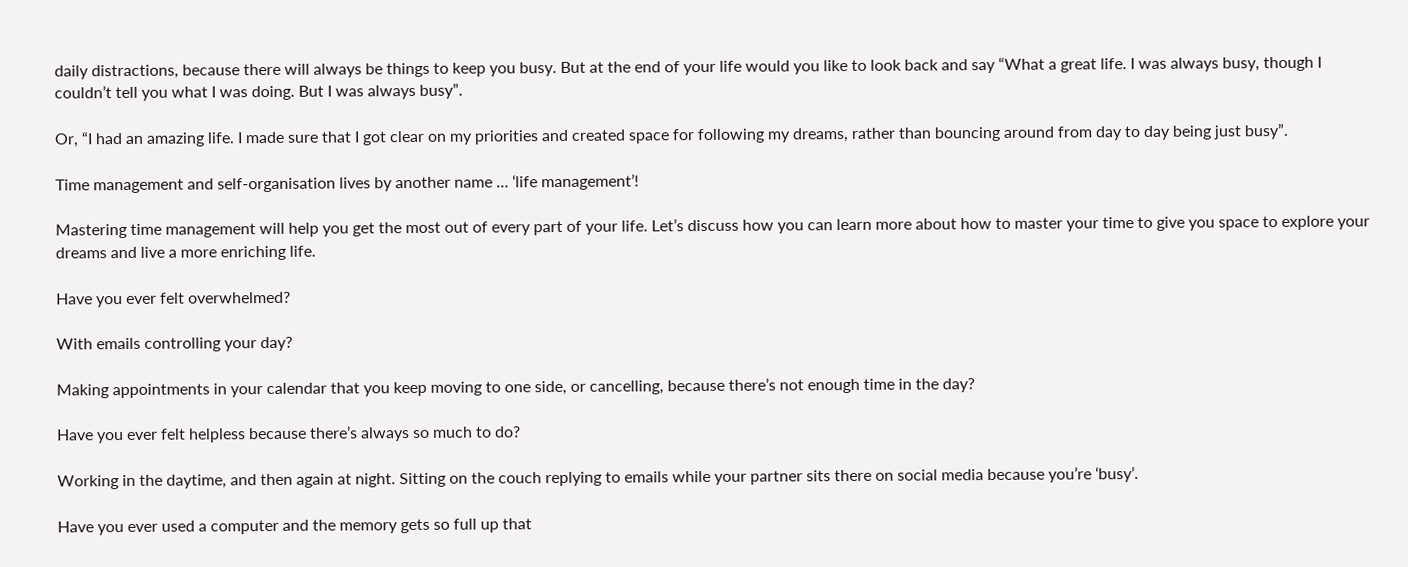daily distractions, because there will always be things to keep you busy. But at the end of your life would you like to look back and say “What a great life. I was always busy, though I couldn’t tell you what I was doing. But I was always busy”.

Or, “I had an amazing life. I made sure that I got clear on my priorities and created space for following my dreams, rather than bouncing around from day to day being just busy”.

Time management and self-organisation lives by another name … ‘life management’!

Mastering time management will help you get the most out of every part of your life. Let’s discuss how you can learn more about how to master your time to give you space to explore your dreams and live a more enriching life.

Have you ever felt overwhelmed?

With emails controlling your day?

Making appointments in your calendar that you keep moving to one side, or cancelling, because there’s not enough time in the day?

Have you ever felt helpless because there’s always so much to do?

Working in the daytime, and then again at night. Sitting on the couch replying to emails while your partner sits there on social media because you’re ‘busy’.

Have you ever used a computer and the memory gets so full up that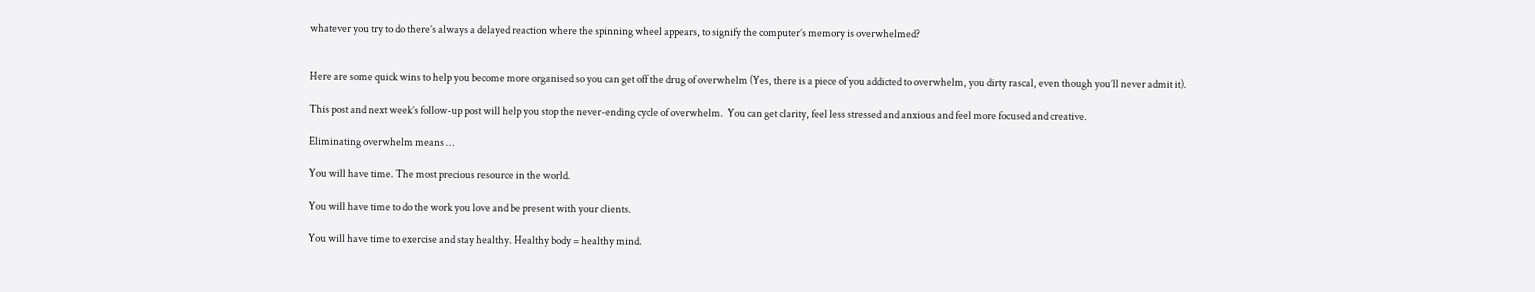whatever you try to do there’s always a delayed reaction where the spinning wheel appears, to signify the computer’s memory is overwhelmed?


Here are some quick wins to help you become more organised so you can get off the drug of overwhelm (Yes, there is a piece of you addicted to overwhelm, you dirty rascal, even though you’ll never admit it).

This post and next week’s follow-up post will help you stop the never-ending cycle of overwhelm.  You can get clarity, feel less stressed and anxious and feel more focused and creative.

Eliminating overwhelm means …

You will have time. The most precious resource in the world.

You will have time to do the work you love and be present with your clients.

You will have time to exercise and stay healthy. Healthy body = healthy mind.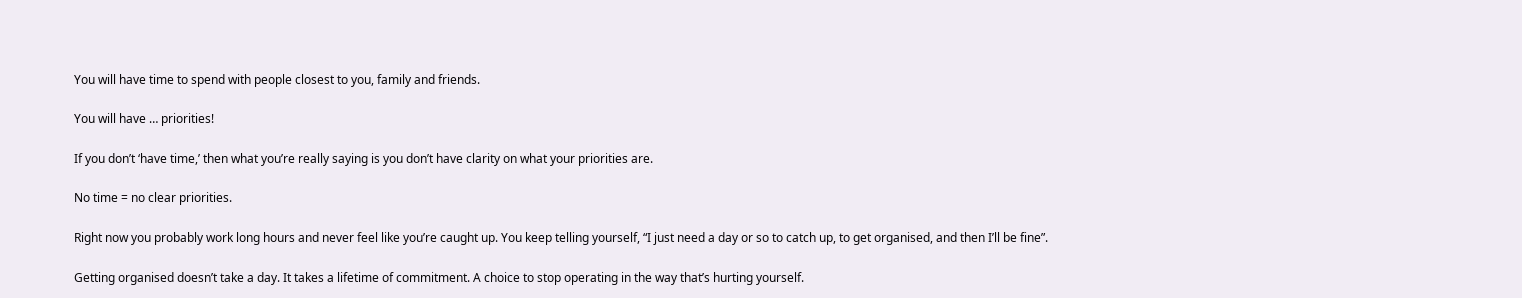You will have time to spend with people closest to you, family and friends.

You will have … priorities!

If you don’t ‘have time,’ then what you’re really saying is you don’t have clarity on what your priorities are.

No time = no clear priorities.

Right now you probably work long hours and never feel like you’re caught up. You keep telling yourself, “I just need a day or so to catch up, to get organised, and then I’ll be fine”.

Getting organised doesn’t take a day. It takes a lifetime of commitment. A choice to stop operating in the way that’s hurting yourself.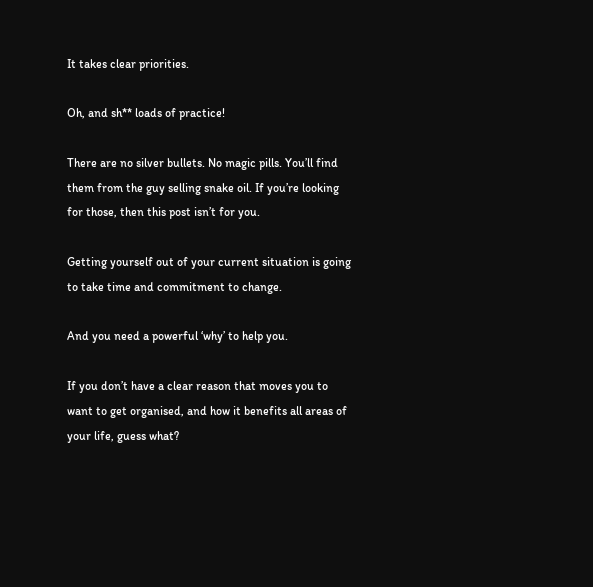It takes clear priorities.

Oh, and sh** loads of practice!

There are no silver bullets. No magic pills. You’ll find them from the guy selling snake oil. If you’re looking for those, then this post isn’t for you.

Getting yourself out of your current situation is going to take time and commitment to change.

And you need a powerful ‘why’ to help you.

If you don’t have a clear reason that moves you to want to get organised, and how it benefits all areas of your life, guess what?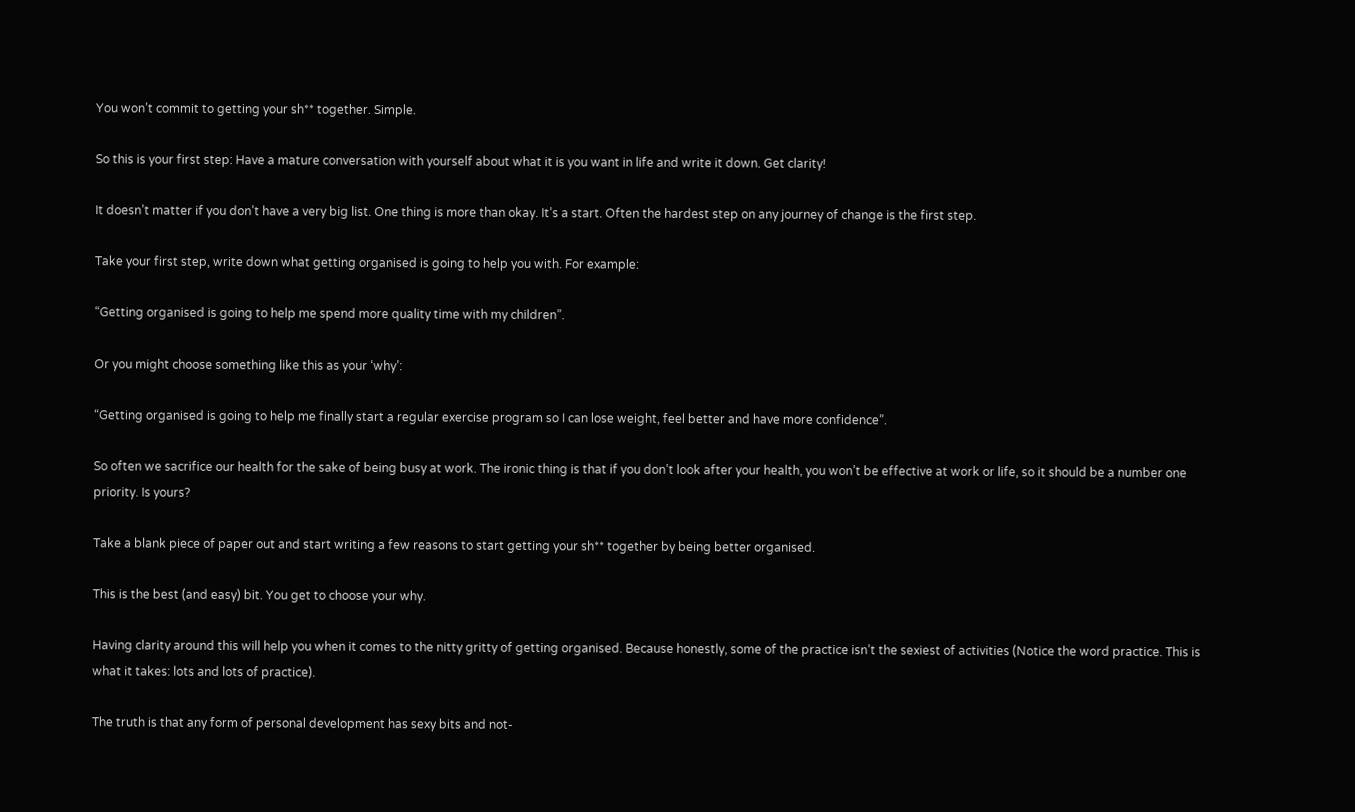You won’t commit to getting your sh** together. Simple.

So this is your first step: Have a mature conversation with yourself about what it is you want in life and write it down. Get clarity!

It doesn’t matter if you don’t have a very big list. One thing is more than okay. It’s a start. Often the hardest step on any journey of change is the first step.

Take your first step, write down what getting organised is going to help you with. For example:

“Getting organised is going to help me spend more quality time with my children”.

Or you might choose something like this as your ‘why’:

“Getting organised is going to help me finally start a regular exercise program so I can lose weight, feel better and have more confidence”.

So often we sacrifice our health for the sake of being busy at work. The ironic thing is that if you don’t look after your health, you won’t be effective at work or life, so it should be a number one priority. Is yours?

Take a blank piece of paper out and start writing a few reasons to start getting your sh** together by being better organised.

This is the best (and easy) bit. You get to choose your why.

Having clarity around this will help you when it comes to the nitty gritty of getting organised. Because honestly, some of the practice isn’t the sexiest of activities (Notice the word practice. This is what it takes: lots and lots of practice).

The truth is that any form of personal development has sexy bits and not-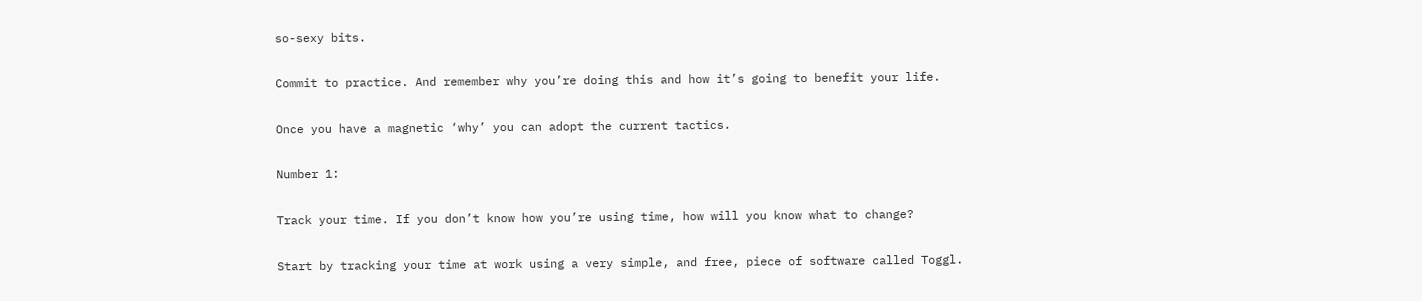so-sexy bits.

Commit to practice. And remember why you’re doing this and how it’s going to benefit your life.

Once you have a magnetic ‘why’ you can adopt the current tactics.

Number 1:

Track your time. If you don’t know how you’re using time, how will you know what to change?

Start by tracking your time at work using a very simple, and free, piece of software called Toggl.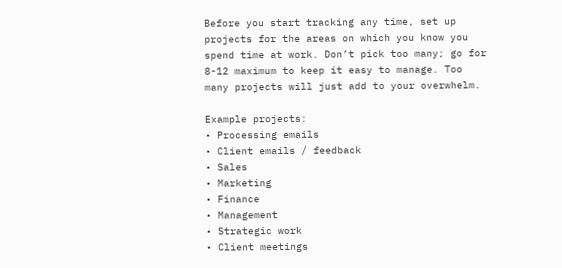Before you start tracking any time, set up projects for the areas on which you know you spend time at work. Don’t pick too many; go for 8-12 maximum to keep it easy to manage. Too many projects will just add to your overwhelm.

Example projects:
• Processing emails
• Client emails / feedback
• Sales
• Marketing
• Finance
• Management
• Strategic work
• Client meetings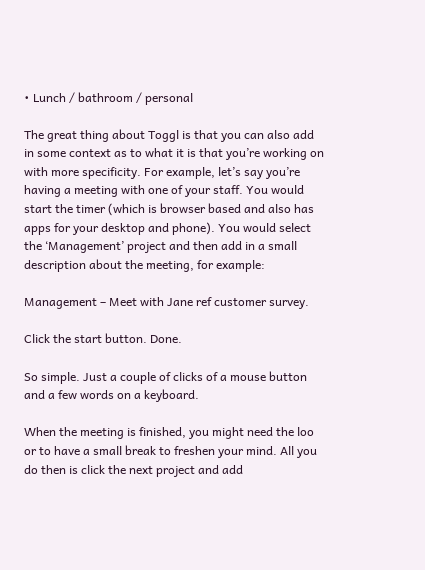• Lunch / bathroom / personal

The great thing about Toggl is that you can also add in some context as to what it is that you’re working on with more specificity. For example, let’s say you’re having a meeting with one of your staff. You would start the timer (which is browser based and also has apps for your desktop and phone). You would select the ‘Management’ project and then add in a small description about the meeting, for example:

Management – Meet with Jane ref customer survey.

Click the start button. Done.

So simple. Just a couple of clicks of a mouse button and a few words on a keyboard.

When the meeting is finished, you might need the loo or to have a small break to freshen your mind. All you do then is click the next project and add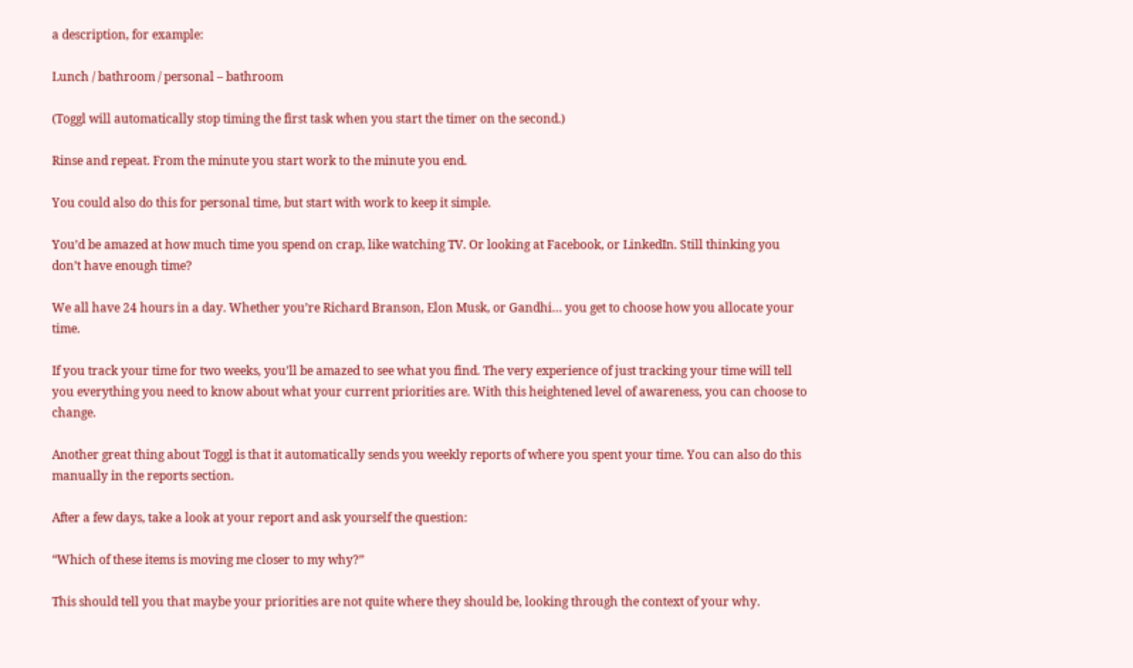a description, for example:

Lunch / bathroom / personal – bathroom

(Toggl will automatically stop timing the first task when you start the timer on the second.)

Rinse and repeat. From the minute you start work to the minute you end.

You could also do this for personal time, but start with work to keep it simple.

You’d be amazed at how much time you spend on crap, like watching TV. Or looking at Facebook, or LinkedIn. Still thinking you don’t have enough time?

We all have 24 hours in a day. Whether you’re Richard Branson, Elon Musk, or Gandhi… you get to choose how you allocate your time.

If you track your time for two weeks, you’ll be amazed to see what you find. The very experience of just tracking your time will tell you everything you need to know about what your current priorities are. With this heightened level of awareness, you can choose to change.

Another great thing about Toggl is that it automatically sends you weekly reports of where you spent your time. You can also do this manually in the reports section.

After a few days, take a look at your report and ask yourself the question:

“Which of these items is moving me closer to my why?”

This should tell you that maybe your priorities are not quite where they should be, looking through the context of your why.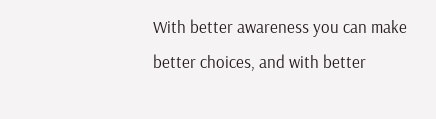With better awareness you can make better choices, and with better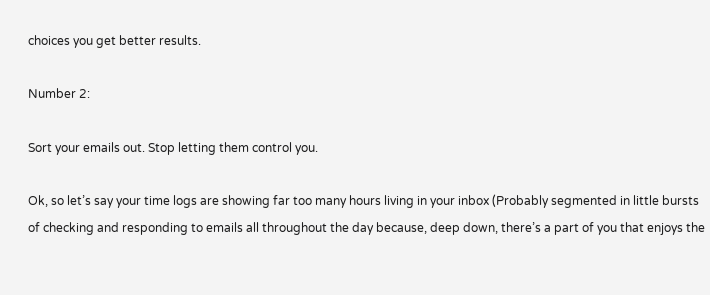choices you get better results.

Number 2:

Sort your emails out. Stop letting them control you.

Ok, so let’s say your time logs are showing far too many hours living in your inbox (Probably segmented in little bursts of checking and responding to emails all throughout the day because, deep down, there’s a part of you that enjoys the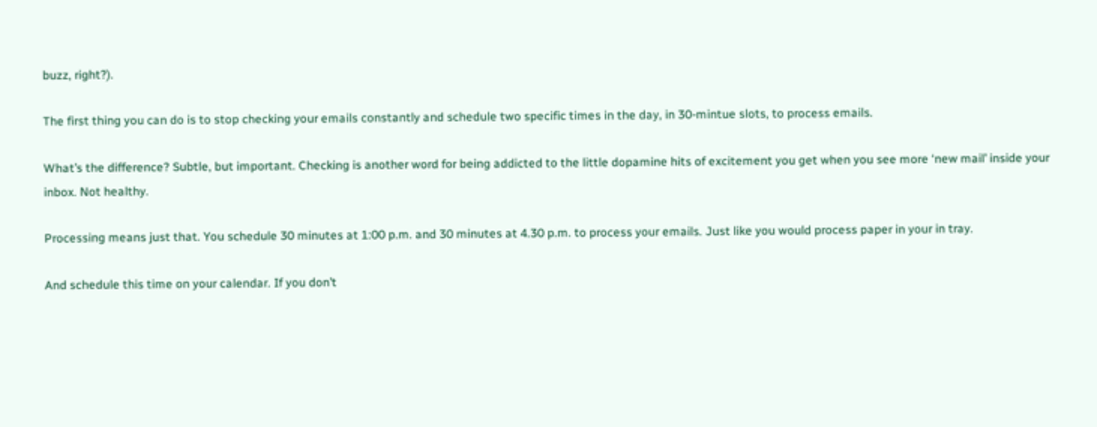buzz, right?).

The first thing you can do is to stop checking your emails constantly and schedule two specific times in the day, in 30-mintue slots, to process emails.

What’s the difference? Subtle, but important. Checking is another word for being addicted to the little dopamine hits of excitement you get when you see more ‘new mail’ inside your inbox. Not healthy.

Processing means just that. You schedule 30 minutes at 1:00 p.m. and 30 minutes at 4.30 p.m. to process your emails. Just like you would process paper in your in tray.

And schedule this time on your calendar. If you don’t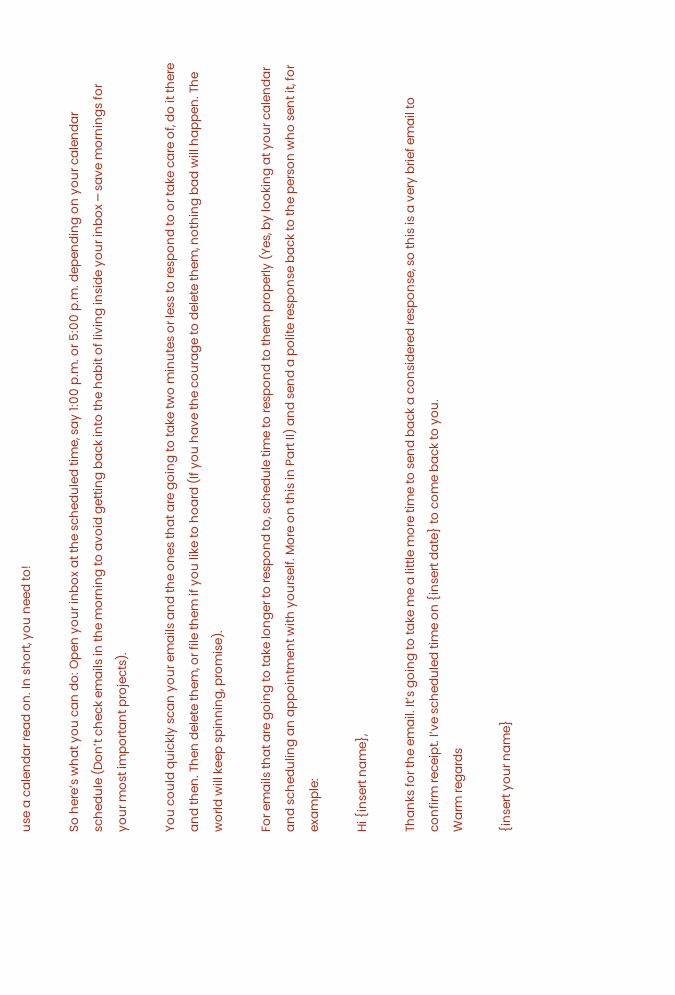use a calendar read on. In short, you need to!

So here’s what you can do: Open your inbox at the scheduled time, say 1:00 p.m. or 5:00 p.m. depending on your calendar schedule (Don’t check emails in the morning to avoid getting back into the habit of living inside your inbox ─ save mornings for your most important projects).

You could quickly scan your emails and the ones that are going to take two minutes or less to respond to or take care of, do it there and then. Then delete them, or file them if you like to hoard (If you have the courage to delete them, nothing bad will happen. The world will keep spinning, promise).

For emails that are going to take longer to respond to, schedule time to respond to them properly (Yes, by looking at your calendar and scheduling an appointment with yourself. More on this in Part II) and send a polite response back to the person who sent it, for example:

Hi {insert name},

Thanks for the email. It’s going to take me a little more time to send back a considered response, so this is a very brief email to confirm receipt. I’ve scheduled time on {insert date} to come back to you.
Warm regards

{insert your name}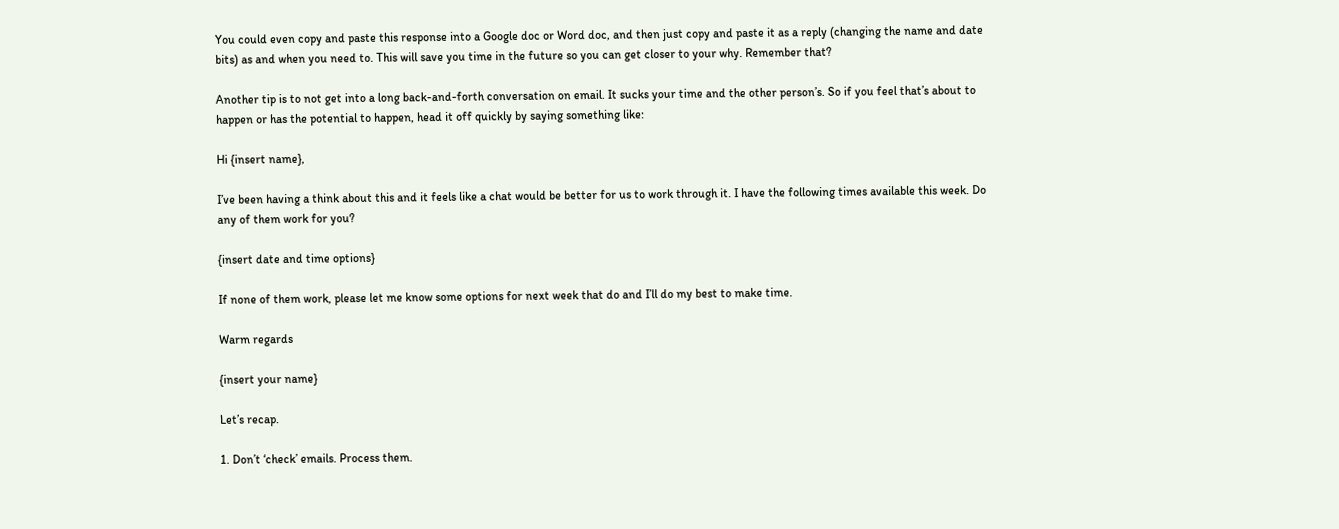You could even copy and paste this response into a Google doc or Word doc, and then just copy and paste it as a reply (changing the name and date bits) as and when you need to. This will save you time in the future so you can get closer to your why. Remember that?

Another tip is to not get into a long back-and-forth conversation on email. It sucks your time and the other person’s. So if you feel that’s about to happen or has the potential to happen, head it off quickly by saying something like:

Hi {insert name},

I’ve been having a think about this and it feels like a chat would be better for us to work through it. I have the following times available this week. Do any of them work for you?

{insert date and time options}

If none of them work, please let me know some options for next week that do and I’ll do my best to make time.

Warm regards

{insert your name}

Let’s recap.

1. Don’t ‘check’ emails. Process them.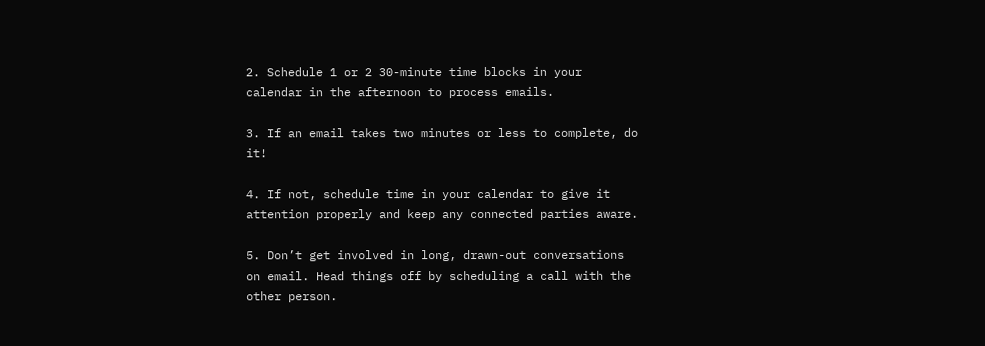2. Schedule 1 or 2 30-minute time blocks in your calendar in the afternoon to process emails.

3. If an email takes two minutes or less to complete, do it!

4. If not, schedule time in your calendar to give it attention properly and keep any connected parties aware.

5. Don’t get involved in long, drawn-out conversations on email. Head things off by scheduling a call with the other person.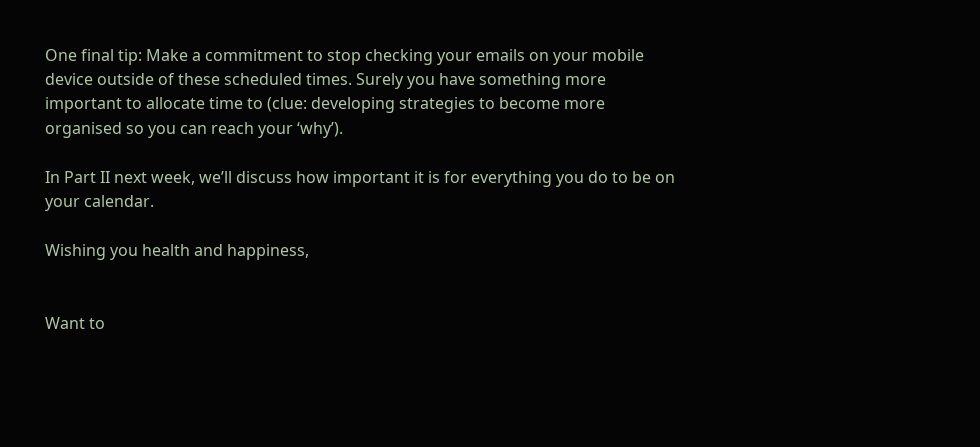One final tip: Make a commitment to stop checking your emails on your mobile device outside of these scheduled times. Surely you have something more important to allocate time to (clue: developing strategies to become more organised so you can reach your ‘why’).

In Part II next week, we’ll discuss how important it is for everything you do to be on your calendar.

Wishing you health and happiness,


Want to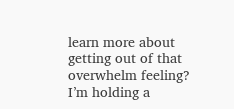learn more about getting out of that overwhelm feeling?  I’m holding a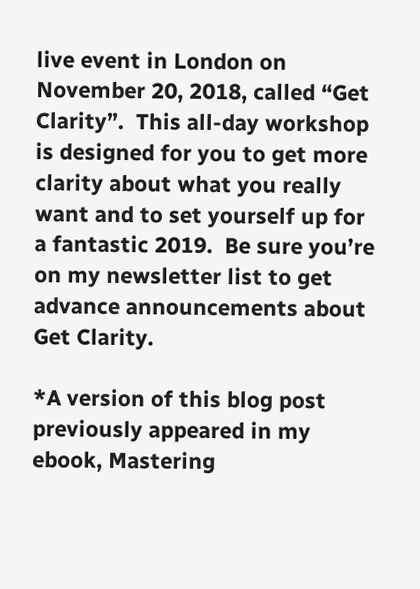live event in London on November 20, 2018, called “Get Clarity”.  This all-day workshop is designed for you to get more clarity about what you really want and to set yourself up for a fantastic 2019.  Be sure you’re on my newsletter list to get advance announcements about Get Clarity.

*A version of this blog post previously appeared in my ebook, Mastering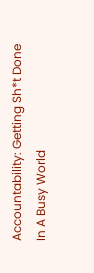Accountability: Getting Sh*t Done In A Busy World